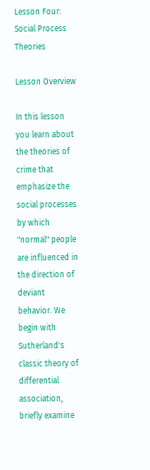Lesson Four: Social Process Theories

Lesson Overview

In this lesson you learn about the theories of crime that emphasize the social processes by which "normal" people are influenced in the direction of deviant behavior. We begin with Sutherland's classic theory of differential association, briefly examine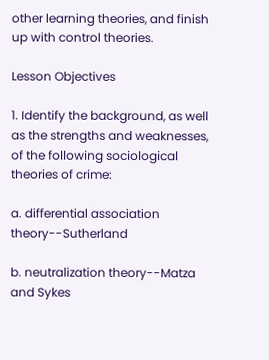other learning theories, and finish up with control theories.

Lesson Objectives

1. Identify the background, as well as the strengths and weaknesses, of the following sociological theories of crime:

a. differential association theory--Sutherland

b. neutralization theory--Matza and Sykes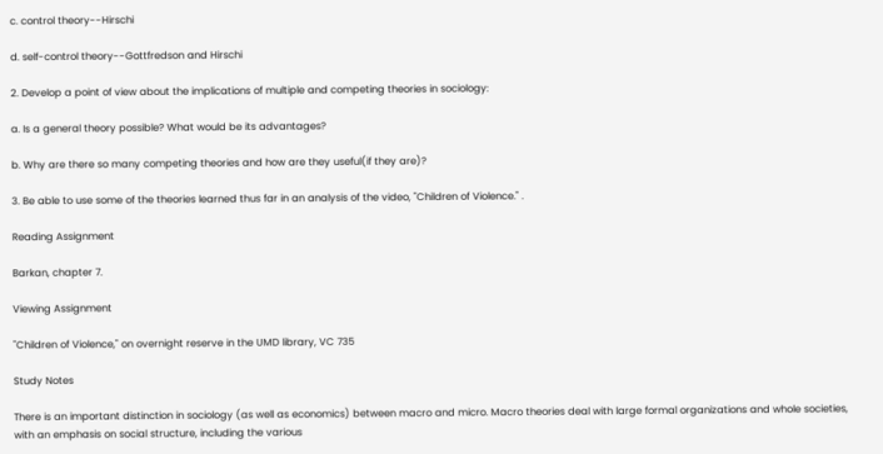c. control theory--Hirschi

d. self-control theory--Gottfredson and Hirschi

2. Develop a point of view about the implications of multiple and competing theories in sociology:

a. Is a general theory possible? What would be its advantages?

b. Why are there so many competing theories and how are they useful(if they are)?

3. Be able to use some of the theories learned thus far in an analysis of the video, "Children of Violence." .

Reading Assignment

Barkan, chapter 7.

Viewing Assignment

"Children of Violence," on overnight reserve in the UMD library, VC 735

Study Notes

There is an important distinction in sociology (as well as economics) between macro and micro. Macro theories deal with large formal organizations and whole societies, with an emphasis on social structure, including the various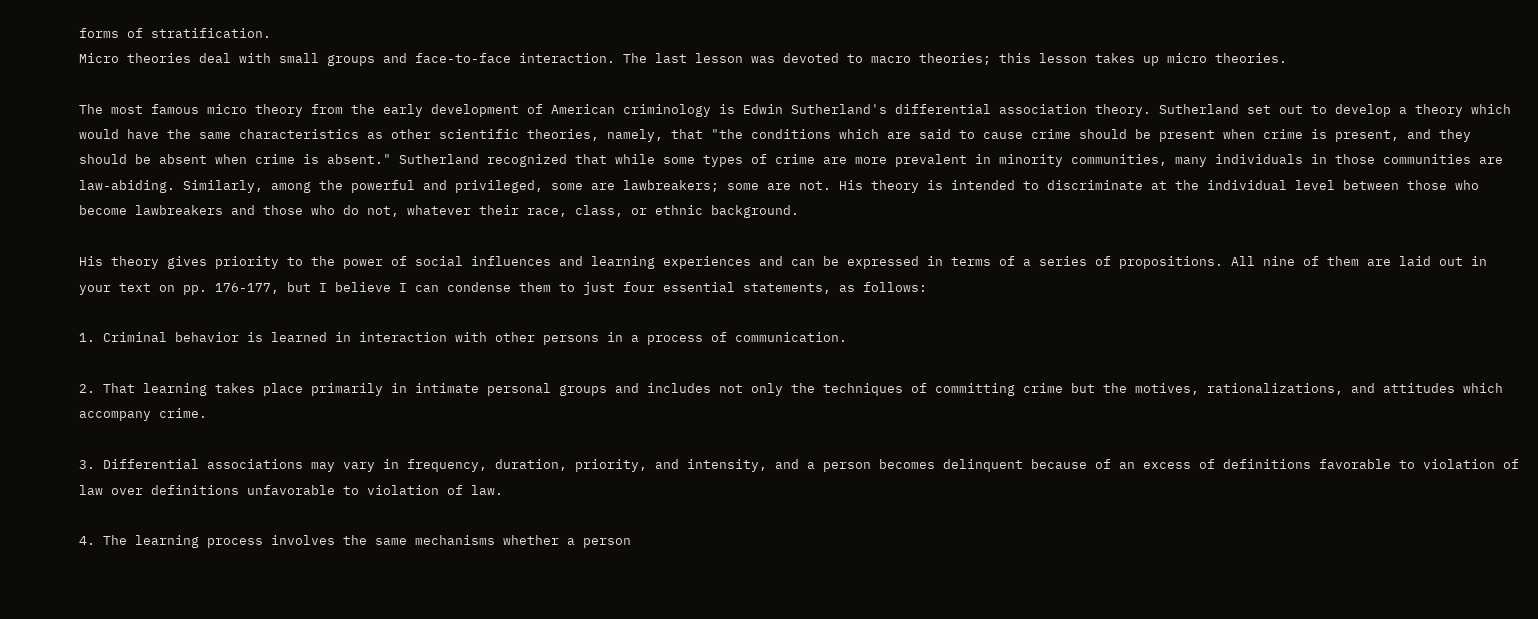forms of stratification.
Micro theories deal with small groups and face-to-face interaction. The last lesson was devoted to macro theories; this lesson takes up micro theories.

The most famous micro theory from the early development of American criminology is Edwin Sutherland's differential association theory. Sutherland set out to develop a theory which would have the same characteristics as other scientific theories, namely, that "the conditions which are said to cause crime should be present when crime is present, and they should be absent when crime is absent." Sutherland recognized that while some types of crime are more prevalent in minority communities, many individuals in those communities are law-abiding. Similarly, among the powerful and privileged, some are lawbreakers; some are not. His theory is intended to discriminate at the individual level between those who become lawbreakers and those who do not, whatever their race, class, or ethnic background.

His theory gives priority to the power of social influences and learning experiences and can be expressed in terms of a series of propositions. All nine of them are laid out in your text on pp. 176-177, but I believe I can condense them to just four essential statements, as follows:

1. Criminal behavior is learned in interaction with other persons in a process of communication.

2. That learning takes place primarily in intimate personal groups and includes not only the techniques of committing crime but the motives, rationalizations, and attitudes which accompany crime.

3. Differential associations may vary in frequency, duration, priority, and intensity, and a person becomes delinquent because of an excess of definitions favorable to violation of law over definitions unfavorable to violation of law.

4. The learning process involves the same mechanisms whether a person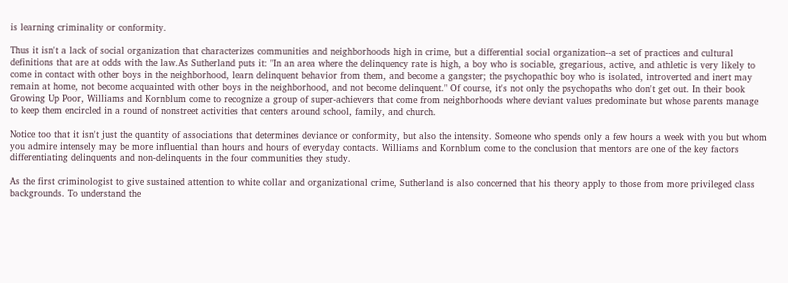is learning criminality or conformity.

Thus it isn't a lack of social organization that characterizes communities and neighborhoods high in crime, but a differential social organization--a set of practices and cultural definitions that are at odds with the law.As Sutherland puts it: "In an area where the delinquency rate is high, a boy who is sociable, gregarious, active, and athletic is very likely to come in contact with other boys in the neighborhood, learn delinquent behavior from them, and become a gangster; the psychopathic boy who is isolated, introverted and inert may remain at home, not become acquainted with other boys in the neighborhood, and not become delinquent." Of course, it's not only the psychopaths who don't get out. In their book Growing Up Poor, Williams and Kornblum come to recognize a group of super-achievers that come from neighborhoods where deviant values predominate but whose parents manage to keep them encircled in a round of nonstreet activities that centers around school, family, and church.

Notice too that it isn't just the quantity of associations that determines deviance or conformity, but also the intensity. Someone who spends only a few hours a week with you but whom you admire intensely may be more influential than hours and hours of everyday contacts. Williams and Kornblum come to the conclusion that mentors are one of the key factors differentiating delinquents and non-delinquents in the four communities they study.

As the first criminologist to give sustained attention to white collar and organizational crime, Sutherland is also concerned that his theory apply to those from more privileged class backgrounds. To understand the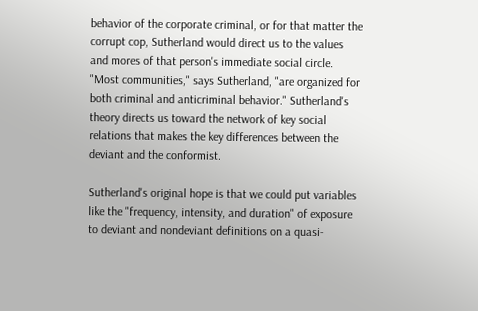behavior of the corporate criminal, or for that matter the corrupt cop, Sutherland would direct us to the values and mores of that person's immediate social circle. "Most communities," says Sutherland, "are organized for both criminal and anticriminal behavior." Sutherland's theory directs us toward the network of key social relations that makes the key differences between the deviant and the conformist.

Sutherland's original hope is that we could put variables like the "frequency, intensity, and duration" of exposure to deviant and nondeviant definitions on a quasi-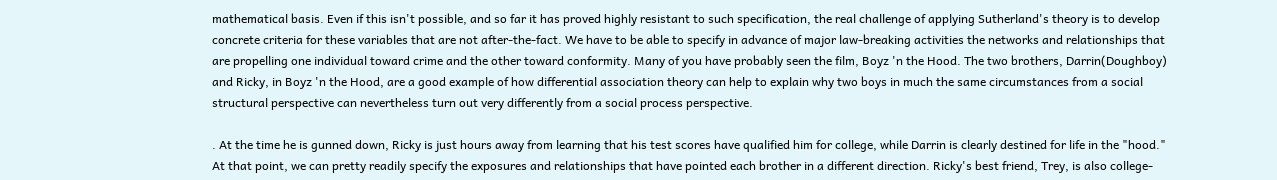mathematical basis. Even if this isn't possible, and so far it has proved highly resistant to such specification, the real challenge of applying Sutherland's theory is to develop concrete criteria for these variables that are not after-the-fact. We have to be able to specify in advance of major law-breaking activities the networks and relationships that are propelling one individual toward crime and the other toward conformity. Many of you have probably seen the film, Boyz 'n the Hood. The two brothers, Darrin(Doughboy) and Ricky, in Boyz 'n the Hood, are a good example of how differential association theory can help to explain why two boys in much the same circumstances from a social structural perspective can nevertheless turn out very differently from a social process perspective.

. At the time he is gunned down, Ricky is just hours away from learning that his test scores have qualified him for college, while Darrin is clearly destined for life in the "hood." At that point, we can pretty readily specify the exposures and relationships that have pointed each brother in a different direction. Ricky's best friend, Trey, is also college-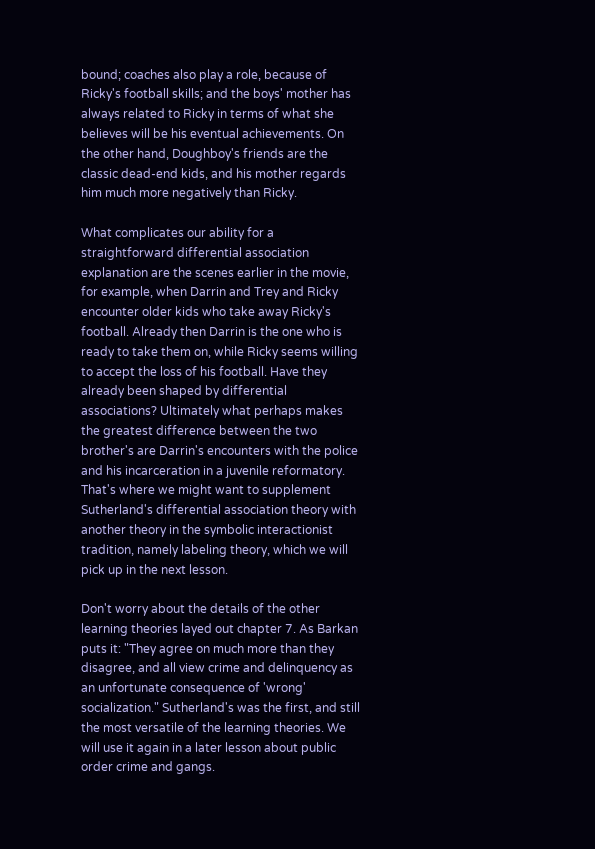bound; coaches also play a role, because of Ricky's football skills; and the boys' mother has always related to Ricky in terms of what she believes will be his eventual achievements. On the other hand, Doughboy's friends are the classic dead-end kids, and his mother regards him much more negatively than Ricky.

What complicates our ability for a straightforward differential association explanation are the scenes earlier in the movie, for example, when Darrin and Trey and Ricky encounter older kids who take away Ricky's football. Already then Darrin is the one who is ready to take them on, while Ricky seems willing to accept the loss of his football. Have they already been shaped by differential associations? Ultimately what perhaps makes the greatest difference between the two brother's are Darrin's encounters with the police and his incarceration in a juvenile reformatory. That's where we might want to supplement Sutherland's differential association theory with another theory in the symbolic interactionist tradition, namely labeling theory, which we will pick up in the next lesson.

Don't worry about the details of the other learning theories layed out chapter 7. As Barkan puts it: "They agree on much more than they disagree, and all view crime and delinquency as an unfortunate consequence of 'wrong' socialization." Sutherland's was the first, and still the most versatile of the learning theories. We will use it again in a later lesson about public order crime and gangs.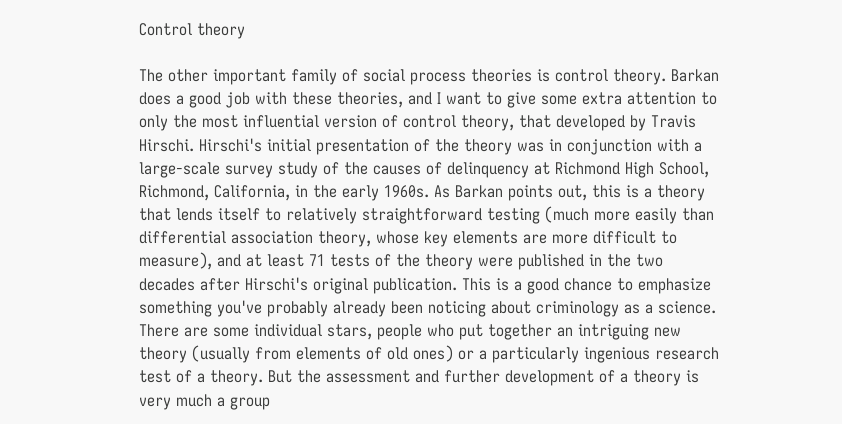Control theory

The other important family of social process theories is control theory. Barkan does a good job with these theories, and I want to give some extra attention to only the most influential version of control theory, that developed by Travis Hirschi. Hirschi's initial presentation of the theory was in conjunction with a large-scale survey study of the causes of delinquency at Richmond High School, Richmond, California, in the early 1960s. As Barkan points out, this is a theory that lends itself to relatively straightforward testing (much more easily than differential association theory, whose key elements are more difficult to measure), and at least 71 tests of the theory were published in the two decades after Hirschi's original publication. This is a good chance to emphasize something you've probably already been noticing about criminology as a science. There are some individual stars, people who put together an intriguing new theory (usually from elements of old ones) or a particularly ingenious research test of a theory. But the assessment and further development of a theory is very much a group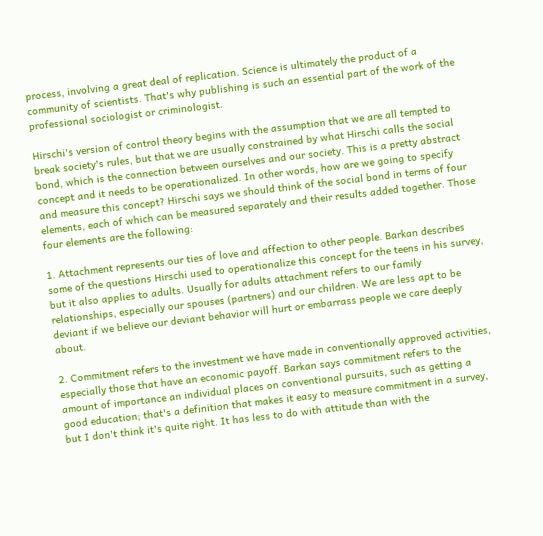process, involving a great deal of replication. Science is ultimately the product of a community of scientists. That's why publishing is such an essential part of the work of the professional sociologist or criminologist.

Hirschi's version of control theory begins with the assumption that we are all tempted to break society's rules, but that we are usually constrained by what Hirschi calls the social bond, which is the connection between ourselves and our society. This is a pretty abstract concept and it needs to be operationalized. In other words, how are we going to specify and measure this concept? Hirschi says we should think of the social bond in terms of four elements, each of which can be measured separately and their results added together. Those four elements are the following:

1. Attachment represents our ties of love and affection to other people. Barkan describes some of the questions Hirschi used to operationalize this concept for the teens in his survey, but it also applies to adults. Usually for adults attachment refers to our family relationships, especially our spouses (partners) and our children. We are less apt to be deviant if we believe our deviant behavior will hurt or embarrass people we care deeply about.

2. Commitment refers to the investment we have made in conventionally approved activities, especially those that have an economic payoff. Barkan says commitment refers to the amount of importance an individual places on conventional pursuits, such as getting a good education; that's a definition that makes it easy to measure commitment in a survey, but I don't think it's quite right. It has less to do with attitude than with the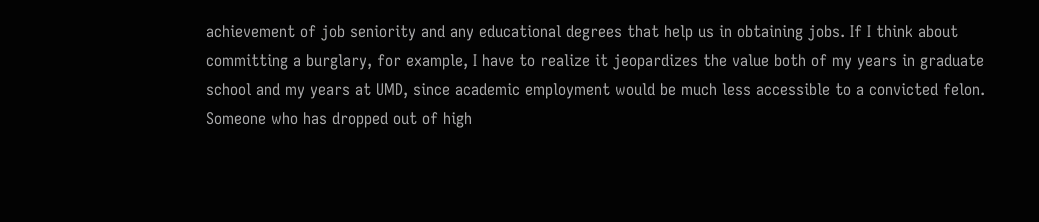achievement of job seniority and any educational degrees that help us in obtaining jobs. If I think about committing a burglary, for example, I have to realize it jeopardizes the value both of my years in graduate school and my years at UMD, since academic employment would be much less accessible to a convicted felon. Someone who has dropped out of high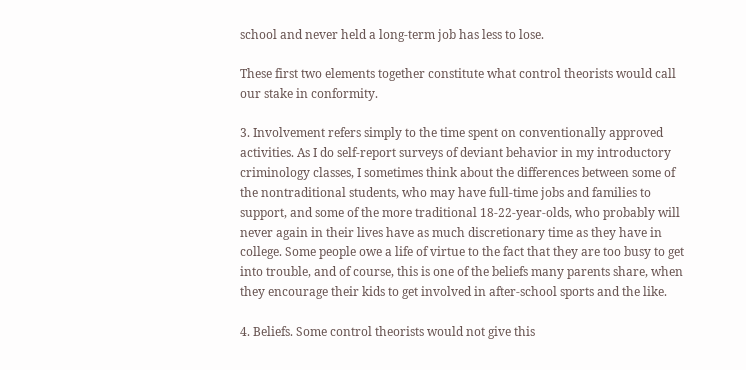school and never held a long-term job has less to lose.

These first two elements together constitute what control theorists would call our stake in conformity.

3. Involvement refers simply to the time spent on conventionally approved activities. As I do self-report surveys of deviant behavior in my introductory criminology classes, I sometimes think about the differences between some of the nontraditional students, who may have full-time jobs and families to support, and some of the more traditional 18-22-year-olds, who probably will never again in their lives have as much discretionary time as they have in college. Some people owe a life of virtue to the fact that they are too busy to get into trouble, and of course, this is one of the beliefs many parents share, when they encourage their kids to get involved in after-school sports and the like.

4. Beliefs. Some control theorists would not give this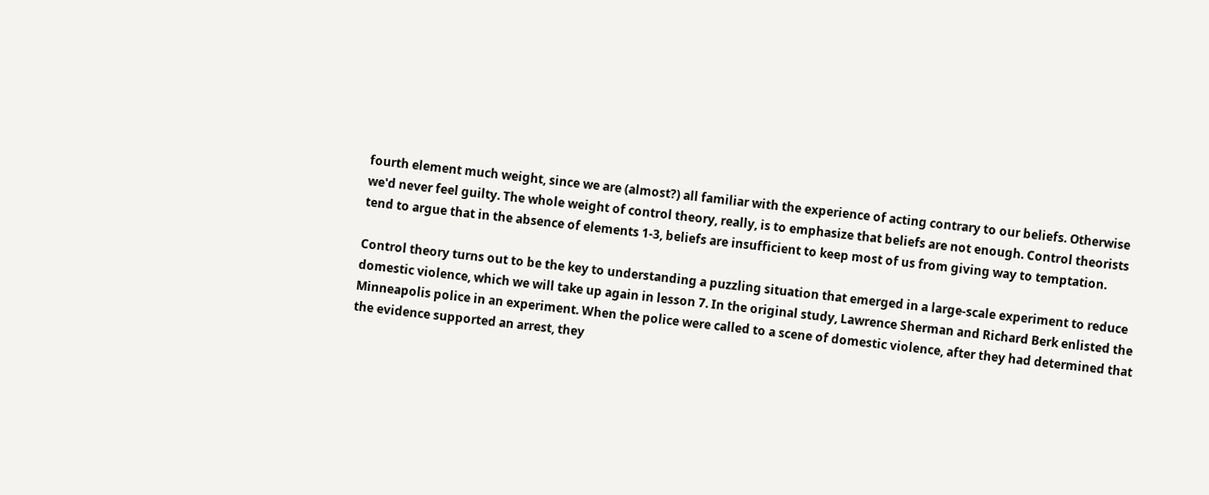fourth element much weight, since we are (almost?) all familiar with the experience of acting contrary to our beliefs. Otherwise we'd never feel guilty. The whole weight of control theory, really, is to emphasize that beliefs are not enough. Control theorists tend to argue that in the absence of elements 1-3, beliefs are insufficient to keep most of us from giving way to temptation.

Control theory turns out to be the key to understanding a puzzling situation that emerged in a large-scale experiment to reduce domestic violence, which we will take up again in lesson 7. In the original study, Lawrence Sherman and Richard Berk enlisted the Minneapolis police in an experiment. When the police were called to a scene of domestic violence, after they had determined that the evidence supported an arrest, they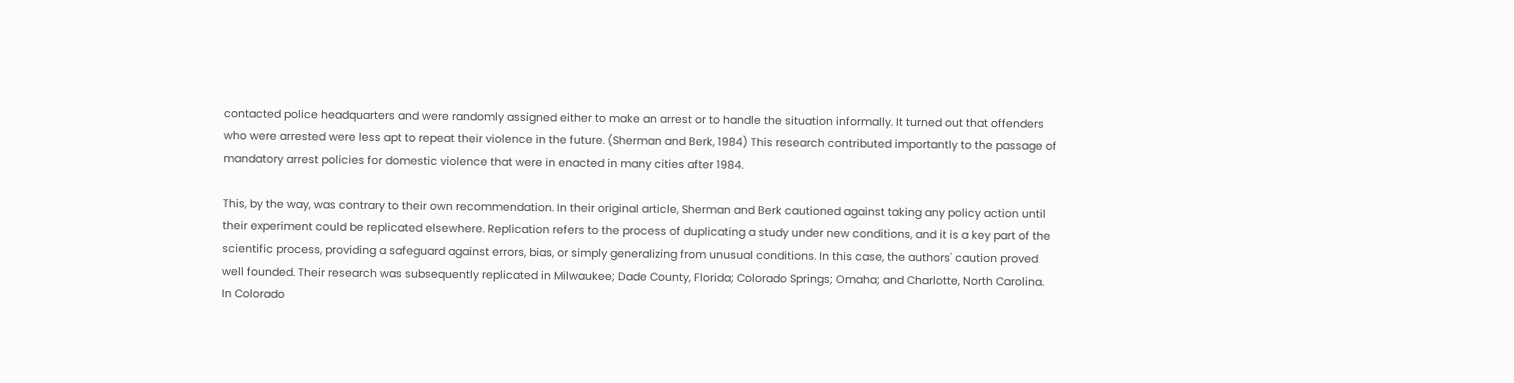contacted police headquarters and were randomly assigned either to make an arrest or to handle the situation informally. It turned out that offenders who were arrested were less apt to repeat their violence in the future. (Sherman and Berk, 1984) This research contributed importantly to the passage of mandatory arrest policies for domestic violence that were in enacted in many cities after 1984.

This, by the way, was contrary to their own recommendation. In their original article, Sherman and Berk cautioned against taking any policy action until their experiment could be replicated elsewhere. Replication refers to the process of duplicating a study under new conditions, and it is a key part of the scientific process, providing a safeguard against errors, bias, or simply generalizing from unusual conditions. In this case, the authors' caution proved well founded. Their research was subsequently replicated in Milwaukee; Dade County, Florida; Colorado Springs; Omaha; and Charlotte, North Carolina. In Colorado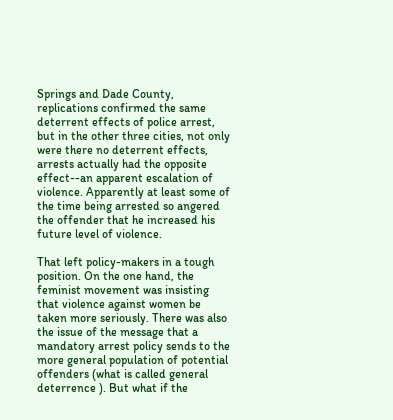Springs and Dade County, replications confirmed the same deterrent effects of police arrest, but in the other three cities, not only were there no deterrent effects, arrests actually had the opposite effect--an apparent escalation of violence. Apparently at least some of the time being arrested so angered the offender that he increased his future level of violence.

That left policy-makers in a tough position. On the one hand, the feminist movement was insisting that violence against women be taken more seriously. There was also the issue of the message that a mandatory arrest policy sends to the more general population of potential offenders (what is called general deterrence ). But what if the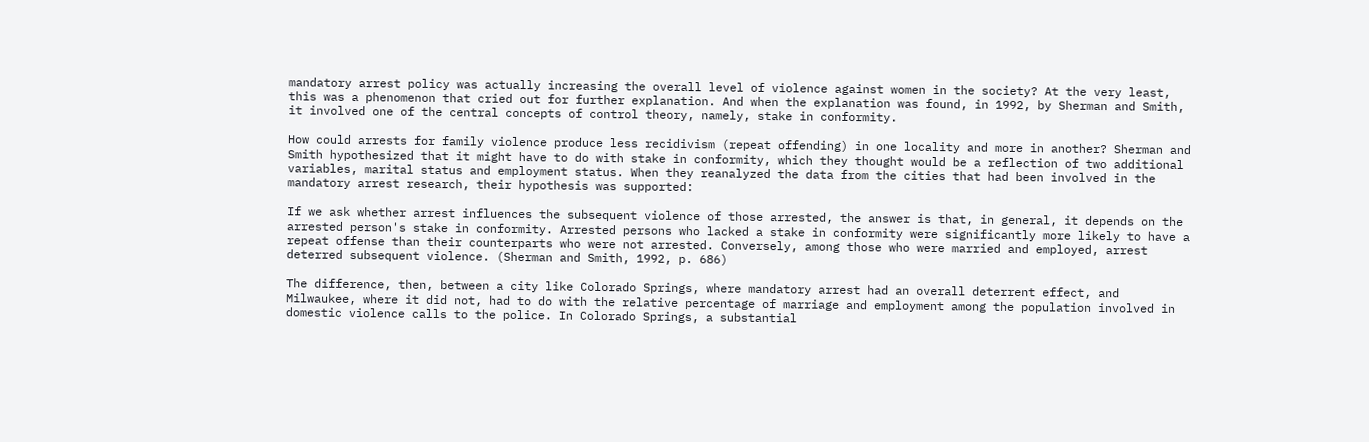mandatory arrest policy was actually increasing the overall level of violence against women in the society? At the very least, this was a phenomenon that cried out for further explanation. And when the explanation was found, in 1992, by Sherman and Smith, it involved one of the central concepts of control theory, namely, stake in conformity.

How could arrests for family violence produce less recidivism (repeat offending) in one locality and more in another? Sherman and Smith hypothesized that it might have to do with stake in conformity, which they thought would be a reflection of two additional variables, marital status and employment status. When they reanalyzed the data from the cities that had been involved in the mandatory arrest research, their hypothesis was supported:

If we ask whether arrest influences the subsequent violence of those arrested, the answer is that, in general, it depends on the arrested person's stake in conformity. Arrested persons who lacked a stake in conformity were significantly more likely to have a repeat offense than their counterparts who were not arrested. Conversely, among those who were married and employed, arrest deterred subsequent violence. (Sherman and Smith, 1992, p. 686)

The difference, then, between a city like Colorado Springs, where mandatory arrest had an overall deterrent effect, and Milwaukee, where it did not, had to do with the relative percentage of marriage and employment among the population involved in domestic violence calls to the police. In Colorado Springs, a substantial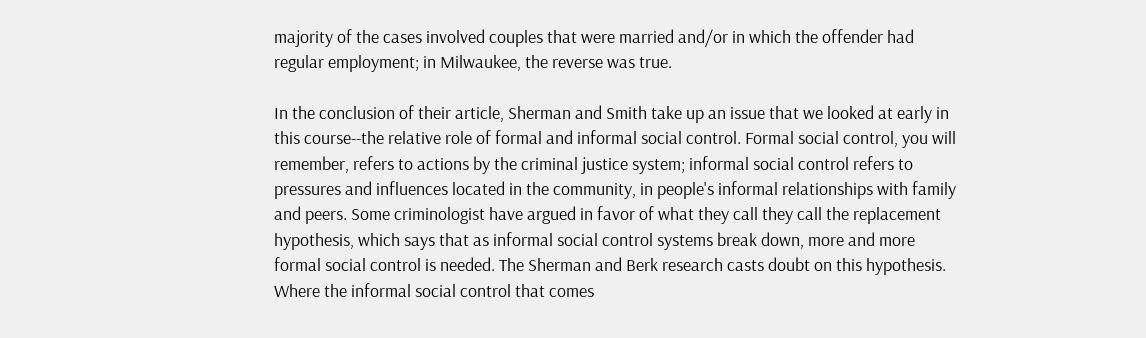majority of the cases involved couples that were married and/or in which the offender had regular employment; in Milwaukee, the reverse was true.

In the conclusion of their article, Sherman and Smith take up an issue that we looked at early in this course--the relative role of formal and informal social control. Formal social control, you will remember, refers to actions by the criminal justice system; informal social control refers to pressures and influences located in the community, in people's informal relationships with family and peers. Some criminologist have argued in favor of what they call they call the replacement hypothesis, which says that as informal social control systems break down, more and more formal social control is needed. The Sherman and Berk research casts doubt on this hypothesis. Where the informal social control that comes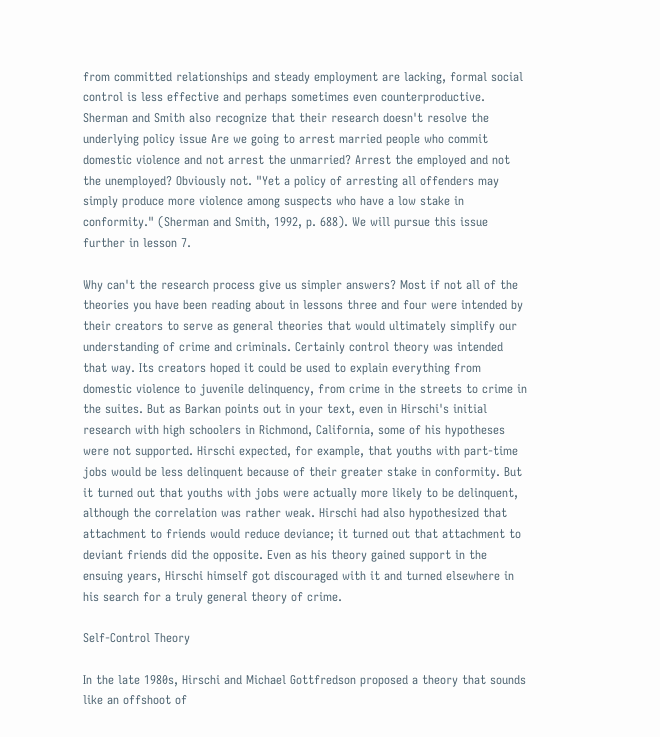from committed relationships and steady employment are lacking, formal social control is less effective and perhaps sometimes even counterproductive. Sherman and Smith also recognize that their research doesn't resolve the underlying policy issue Are we going to arrest married people who commit domestic violence and not arrest the unmarried? Arrest the employed and not the unemployed? Obviously not. "Yet a policy of arresting all offenders may simply produce more violence among suspects who have a low stake in conformity." (Sherman and Smith, 1992, p. 688). We will pursue this issue further in lesson 7.

Why can't the research process give us simpler answers? Most if not all of the theories you have been reading about in lessons three and four were intended by their creators to serve as general theories that would ultimately simplify our understanding of crime and criminals. Certainly control theory was intended that way. Its creators hoped it could be used to explain everything from domestic violence to juvenile delinquency, from crime in the streets to crime in the suites. But as Barkan points out in your text, even in Hirschi's initial research with high schoolers in Richmond, California, some of his hypotheses were not supported. Hirschi expected, for example, that youths with part-time jobs would be less delinquent because of their greater stake in conformity. But it turned out that youths with jobs were actually more likely to be delinquent, although the correlation was rather weak. Hirschi had also hypothesized that attachment to friends would reduce deviance; it turned out that attachment to deviant friends did the opposite. Even as his theory gained support in the ensuing years, Hirschi himself got discouraged with it and turned elsewhere in his search for a truly general theory of crime.

Self-Control Theory

In the late 1980s, Hirschi and Michael Gottfredson proposed a theory that sounds like an offshoot of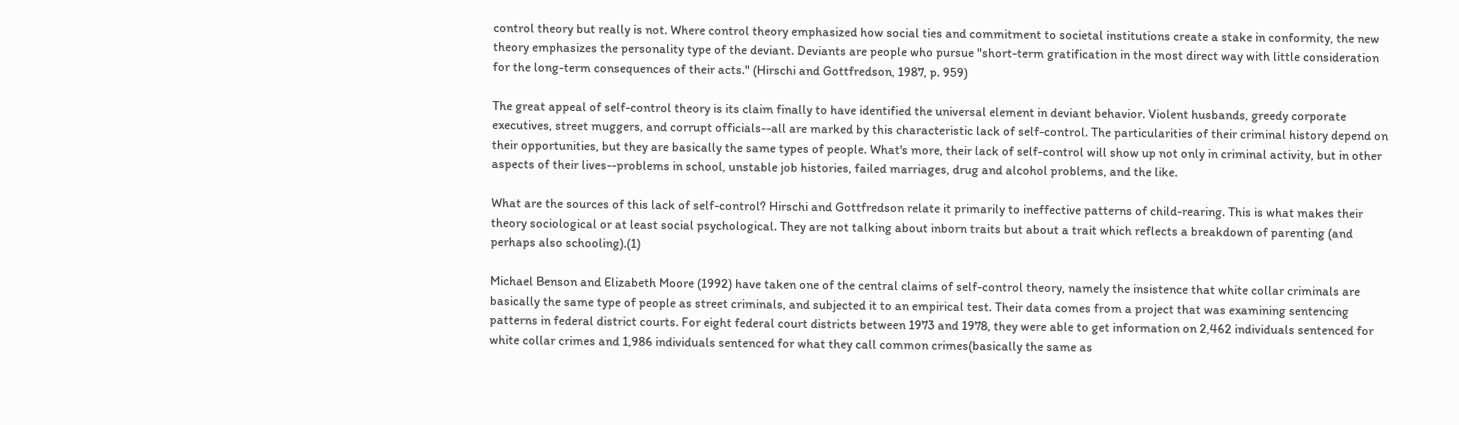control theory but really is not. Where control theory emphasized how social ties and commitment to societal institutions create a stake in conformity, the new theory emphasizes the personality type of the deviant. Deviants are people who pursue "short-term gratification in the most direct way with little consideration for the long-term consequences of their acts." (Hirschi and Gottfredson, 1987, p. 959)

The great appeal of self-control theory is its claim finally to have identified the universal element in deviant behavior. Violent husbands, greedy corporate executives, street muggers, and corrupt officials--all are marked by this characteristic lack of self-control. The particularities of their criminal history depend on their opportunities, but they are basically the same types of people. What's more, their lack of self-control will show up not only in criminal activity, but in other aspects of their lives--problems in school, unstable job histories, failed marriages, drug and alcohol problems, and the like.

What are the sources of this lack of self-control? Hirschi and Gottfredson relate it primarily to ineffective patterns of child-rearing. This is what makes their theory sociological or at least social psychological. They are not talking about inborn traits but about a trait which reflects a breakdown of parenting (and perhaps also schooling).(1)

Michael Benson and Elizabeth Moore (1992) have taken one of the central claims of self-control theory, namely the insistence that white collar criminals are basically the same type of people as street criminals, and subjected it to an empirical test. Their data comes from a project that was examining sentencing patterns in federal district courts. For eight federal court districts between 1973 and 1978, they were able to get information on 2,462 individuals sentenced for white collar crimes and 1,986 individuals sentenced for what they call common crimes(basically the same as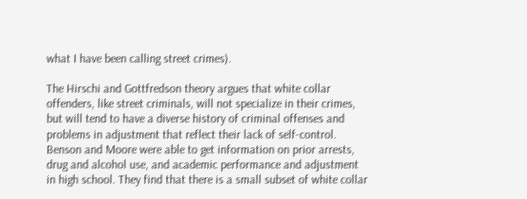what I have been calling street crimes).

The Hirschi and Gottfredson theory argues that white collar offenders, like street criminals, will not specialize in their crimes, but will tend to have a diverse history of criminal offenses and problems in adjustment that reflect their lack of self-control. Benson and Moore were able to get information on prior arrests, drug and alcohol use, and academic performance and adjustment in high school. They find that there is a small subset of white collar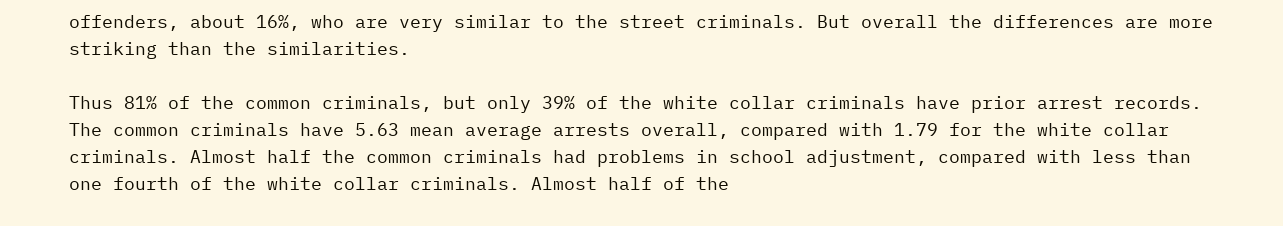offenders, about 16%, who are very similar to the street criminals. But overall the differences are more striking than the similarities.

Thus 81% of the common criminals, but only 39% of the white collar criminals have prior arrest records. The common criminals have 5.63 mean average arrests overall, compared with 1.79 for the white collar criminals. Almost half the common criminals had problems in school adjustment, compared with less than one fourth of the white collar criminals. Almost half of the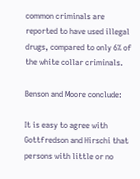common criminals are reported to have used illegal drugs, compared to only 6% of the white collar criminals.

Benson and Moore conclude:

It is easy to agree with Gottfredson and Hirschi that persons with little or no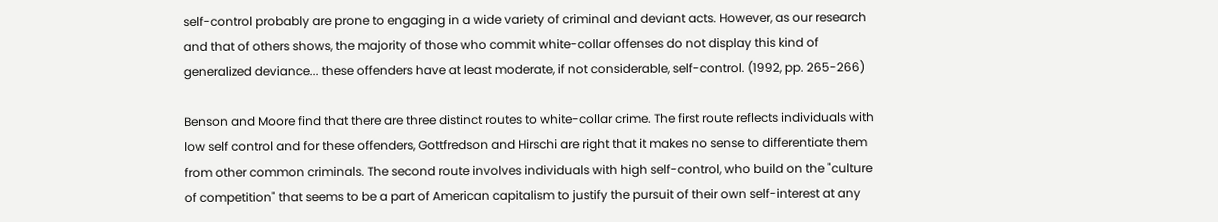self-control probably are prone to engaging in a wide variety of criminal and deviant acts. However, as our research and that of others shows, the majority of those who commit white-collar offenses do not display this kind of generalized deviance... these offenders have at least moderate, if not considerable, self-control. (1992, pp. 265-266)

Benson and Moore find that there are three distinct routes to white-collar crime. The first route reflects individuals with low self control and for these offenders, Gottfredson and Hirschi are right that it makes no sense to differentiate them from other common criminals. The second route involves individuals with high self-control, who build on the "culture of competition" that seems to be a part of American capitalism to justify the pursuit of their own self-interest at any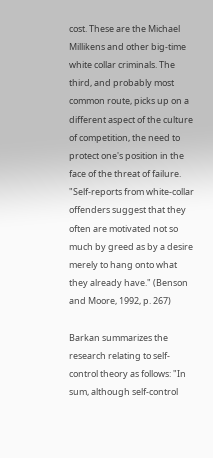cost. These are the Michael Millikens and other big-time white collar criminals. The third, and probably most common route, picks up on a different aspect of the culture of competition, the need to protect one's position in the face of the threat of failure. "Self-reports from white-collar offenders suggest that they often are motivated not so much by greed as by a desire merely to hang onto what they already have." (Benson and Moore, 1992, p. 267)

Barkan summarizes the research relating to self-control theory as follows: "In sum, although self-control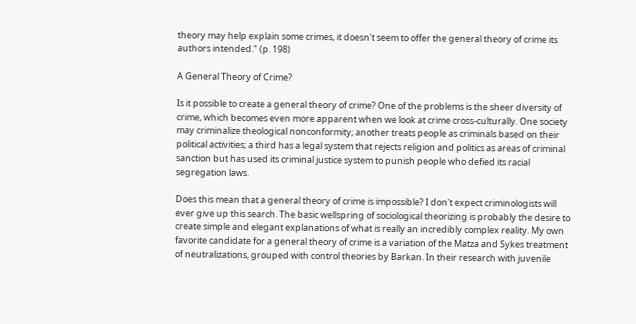theory may help explain some crimes, it doesn't seem to offer the general theory of crime its authors intended." (p. 198)

A General Theory of Crime?

Is it possible to create a general theory of crime? One of the problems is the sheer diversity of crime, which becomes even more apparent when we look at crime cross-culturally. One society may criminalize theological nonconformity; another treats people as criminals based on their political activities; a third has a legal system that rejects religion and politics as areas of criminal sanction but has used its criminal justice system to punish people who defied its racial segregation laws.

Does this mean that a general theory of crime is impossible? I don't expect criminologists will ever give up this search. The basic wellspring of sociological theorizing is probably the desire to create simple and elegant explanations of what is really an incredibly complex reality. My own favorite candidate for a general theory of crime is a variation of the Matza and Sykes treatment of neutralizations, grouped with control theories by Barkan. In their research with juvenile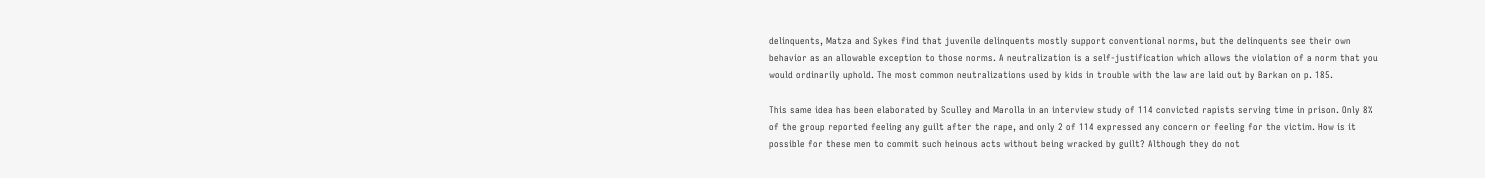delinquents, Matza and Sykes find that juvenile delinquents mostly support conventional norms, but the delinquents see their own behavior as an allowable exception to those norms. A neutralization is a self-justification which allows the violation of a norm that you would ordinarily uphold. The most common neutralizations used by kids in trouble with the law are laid out by Barkan on p. 185.

This same idea has been elaborated by Sculley and Marolla in an interview study of 114 convicted rapists serving time in prison. Only 8% of the group reported feeling any guilt after the rape, and only 2 of 114 expressed any concern or feeling for the victim. How is it possible for these men to commit such heinous acts without being wracked by guilt? Although they do not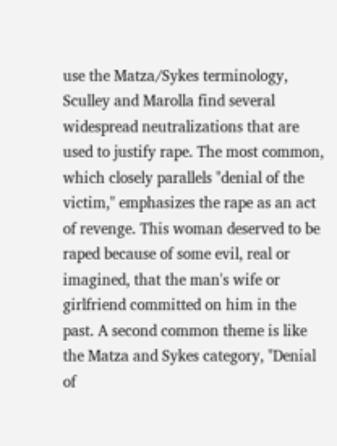use the Matza/Sykes terminology, Sculley and Marolla find several widespread neutralizations that are used to justify rape. The most common, which closely parallels "denial of the victim," emphasizes the rape as an act of revenge. This woman deserved to be raped because of some evil, real or imagined, that the man's wife or girlfriend committed on him in the past. A second common theme is like the Matza and Sykes category, "Denial of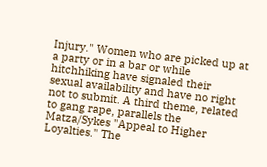Injury." Women who are picked up at a party or in a bar or while hitchhiking have signaled their sexual availability and have no right not to submit. A third theme, related to gang rape, parallels the Matza/Sykes "Appeal to Higher Loyalties." The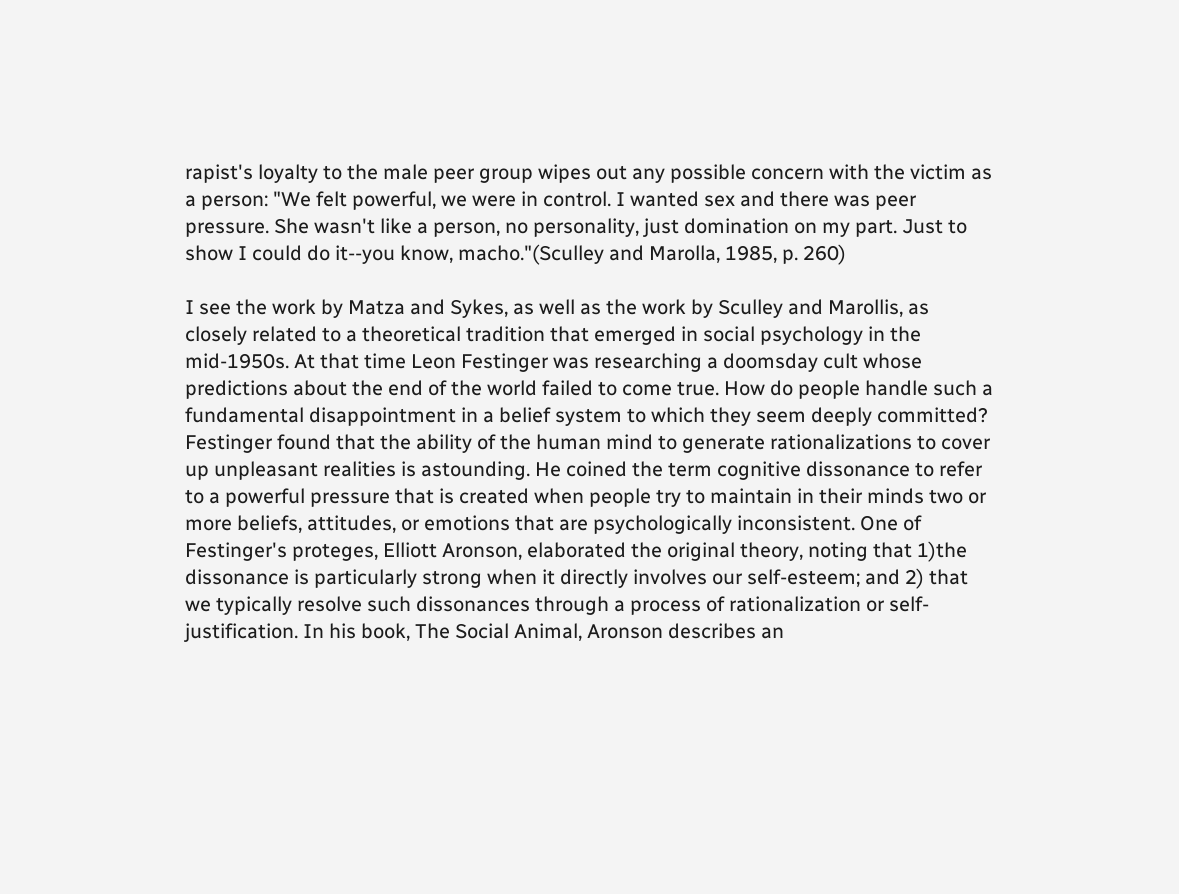rapist's loyalty to the male peer group wipes out any possible concern with the victim as a person: "We felt powerful, we were in control. I wanted sex and there was peer pressure. She wasn't like a person, no personality, just domination on my part. Just to show I could do it--you know, macho."(Sculley and Marolla, 1985, p. 260)

I see the work by Matza and Sykes, as well as the work by Sculley and Marollis, as closely related to a theoretical tradition that emerged in social psychology in the mid-1950s. At that time Leon Festinger was researching a doomsday cult whose predictions about the end of the world failed to come true. How do people handle such a fundamental disappointment in a belief system to which they seem deeply committed? Festinger found that the ability of the human mind to generate rationalizations to cover up unpleasant realities is astounding. He coined the term cognitive dissonance to refer to a powerful pressure that is created when people try to maintain in their minds two or more beliefs, attitudes, or emotions that are psychologically inconsistent. One of Festinger's proteges, Elliott Aronson, elaborated the original theory, noting that 1)the dissonance is particularly strong when it directly involves our self-esteem; and 2) that we typically resolve such dissonances through a process of rationalization or self-justification. In his book, The Social Animal, Aronson describes an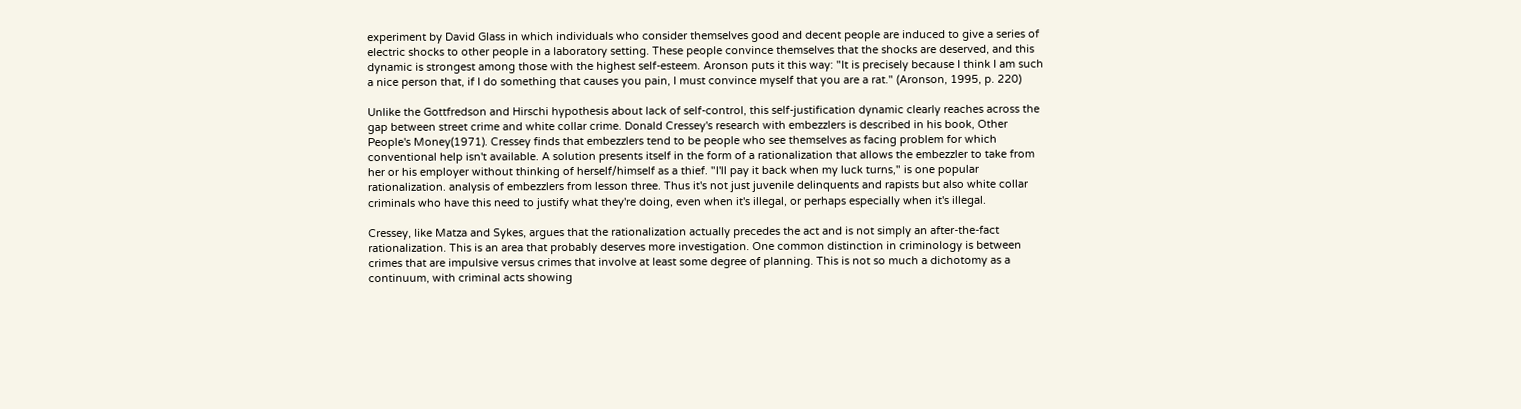experiment by David Glass in which individuals who consider themselves good and decent people are induced to give a series of electric shocks to other people in a laboratory setting. These people convince themselves that the shocks are deserved, and this dynamic is strongest among those with the highest self-esteem. Aronson puts it this way: "It is precisely because I think I am such a nice person that, if I do something that causes you pain, I must convince myself that you are a rat." (Aronson, 1995, p. 220)

Unlike the Gottfredson and Hirschi hypothesis about lack of self-control, this self-justification dynamic clearly reaches across the gap between street crime and white collar crime. Donald Cressey's research with embezzlers is described in his book, Other People's Money(1971). Cressey finds that embezzlers tend to be people who see themselves as facing problem for which conventional help isn't available. A solution presents itself in the form of a rationalization that allows the embezzler to take from her or his employer without thinking of herself/himself as a thief. "I'll pay it back when my luck turns," is one popular rationalization. analysis of embezzlers from lesson three. Thus it's not just juvenile delinquents and rapists but also white collar criminals who have this need to justify what they're doing, even when it's illegal, or perhaps especially when it's illegal.

Cressey, like Matza and Sykes, argues that the rationalization actually precedes the act and is not simply an after-the-fact rationalization. This is an area that probably deserves more investigation. One common distinction in criminology is between crimes that are impulsive versus crimes that involve at least some degree of planning. This is not so much a dichotomy as a continuum, with criminal acts showing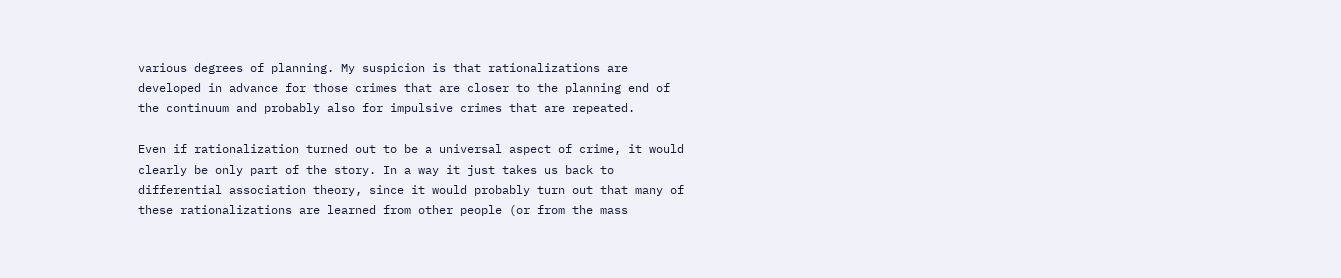various degrees of planning. My suspicion is that rationalizations are developed in advance for those crimes that are closer to the planning end of the continuum and probably also for impulsive crimes that are repeated.

Even if rationalization turned out to be a universal aspect of crime, it would clearly be only part of the story. In a way it just takes us back to differential association theory, since it would probably turn out that many of these rationalizations are learned from other people (or from the mass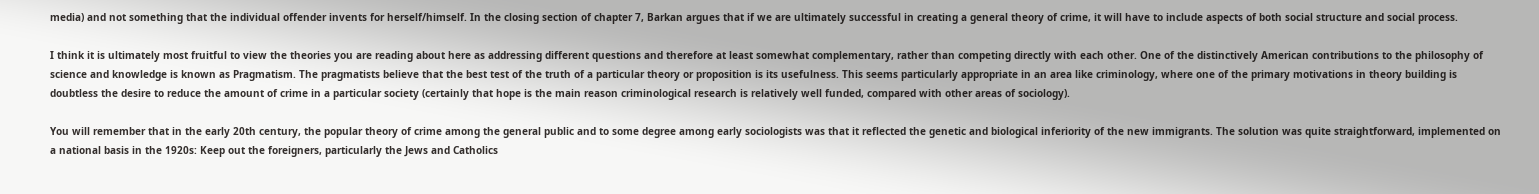media) and not something that the individual offender invents for herself/himself. In the closing section of chapter 7, Barkan argues that if we are ultimately successful in creating a general theory of crime, it will have to include aspects of both social structure and social process.

I think it is ultimately most fruitful to view the theories you are reading about here as addressing different questions and therefore at least somewhat complementary, rather than competing directly with each other. One of the distinctively American contributions to the philosophy of science and knowledge is known as Pragmatism. The pragmatists believe that the best test of the truth of a particular theory or proposition is its usefulness. This seems particularly appropriate in an area like criminology, where one of the primary motivations in theory building is doubtless the desire to reduce the amount of crime in a particular society (certainly that hope is the main reason criminological research is relatively well funded, compared with other areas of sociology).

You will remember that in the early 20th century, the popular theory of crime among the general public and to some degree among early sociologists was that it reflected the genetic and biological inferiority of the new immigrants. The solution was quite straightforward, implemented on a national basis in the 1920s: Keep out the foreigners, particularly the Jews and Catholics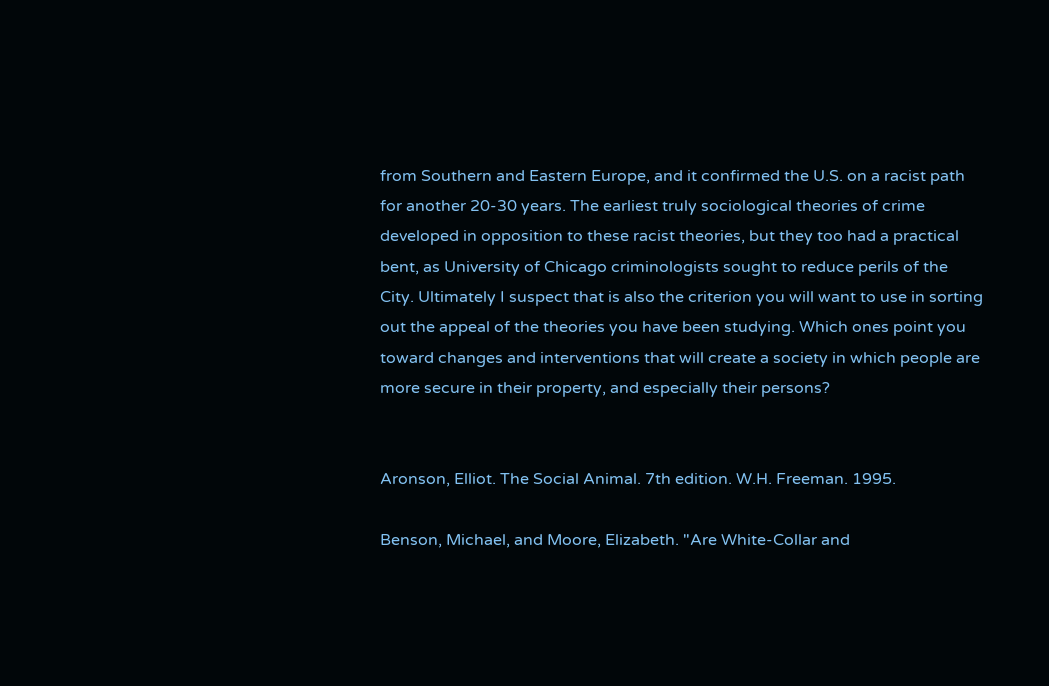from Southern and Eastern Europe, and it confirmed the U.S. on a racist path for another 20-30 years. The earliest truly sociological theories of crime developed in opposition to these racist theories, but they too had a practical bent, as University of Chicago criminologists sought to reduce perils of the City. Ultimately I suspect that is also the criterion you will want to use in sorting out the appeal of the theories you have been studying. Which ones point you toward changes and interventions that will create a society in which people are more secure in their property, and especially their persons?


Aronson, Elliot. The Social Animal. 7th edition. W.H. Freeman. 1995.

Benson, Michael, and Moore, Elizabeth. "Are White-Collar and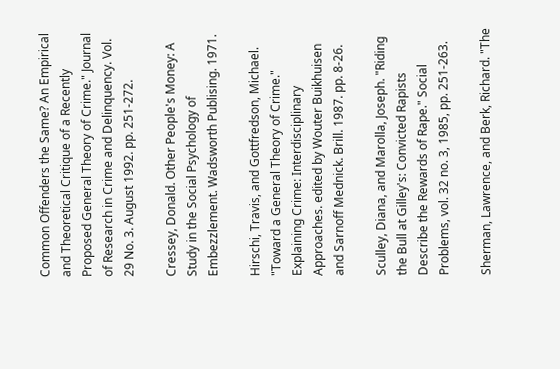Common Offenders the Same? An Empirical and Theoretical Critique of a Recently Proposed General Theory of Crime." Journal of Research in Crime and Delinquency. Vol. 29 No. 3. August 1992. pp. 251-272.

Cressey, Donald. Other People's Money: A Study in the Social Psychology of Embezzlement. Wadsworth Publising. 1971.

Hirschi, Travis, and Gottfredson, Michael. "Toward a General Theory of Crime." Explaining Crime: Interdisciplinary Approaches. edited by Wouter Buikhuisen and Sarnoff Mednick. Brill. 1987. pp. 8-26.

Sculley, Diana, and Marolla, Joseph. "Riding the Bull at Gilley's: Convicted Rapists Describe the Rewards of Rape." Social Problems, vol. 32 no. 3, 1985, pp. 251-263.

Sherman, Lawrence, and Berk, Richard. "The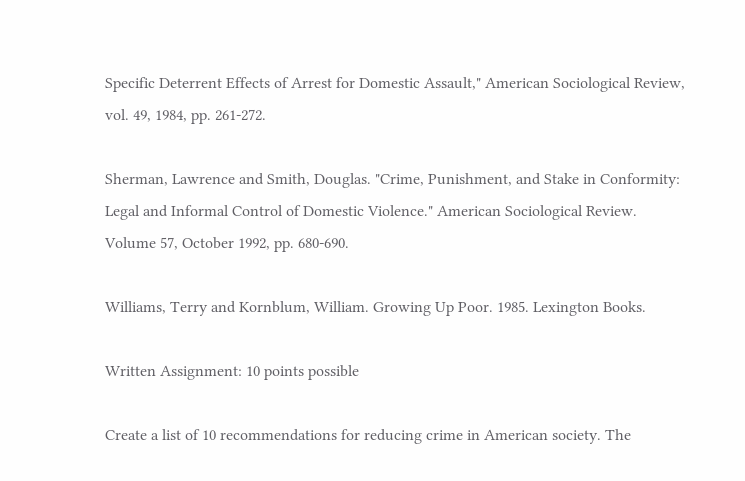Specific Deterrent Effects of Arrest for Domestic Assault," American Sociological Review, vol. 49, 1984, pp. 261-272.

Sherman, Lawrence and Smith, Douglas. "Crime, Punishment, and Stake in Conformity: Legal and Informal Control of Domestic Violence." American Sociological Review. Volume 57, October 1992, pp. 680-690.

Williams, Terry and Kornblum, William. Growing Up Poor. 1985. Lexington Books.

Written Assignment: 10 points possible

Create a list of 10 recommendations for reducing crime in American society. The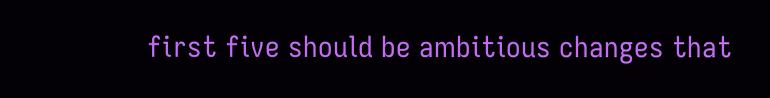first five should be ambitious changes that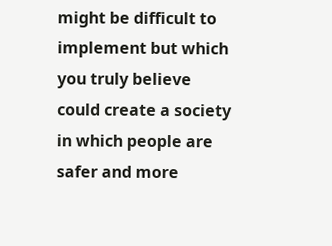might be difficult to implement but which you truly believe could create a society in which people are safer and more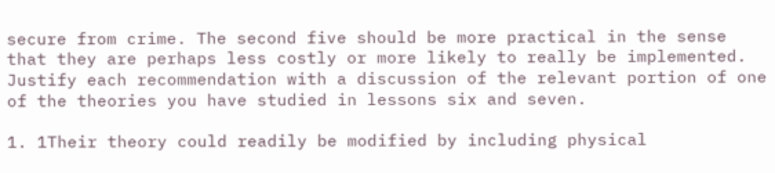secure from crime. The second five should be more practical in the sense that they are perhaps less costly or more likely to really be implemented. Justify each recommendation with a discussion of the relevant portion of one of the theories you have studied in lessons six and seven.

1. 1Their theory could readily be modified by including physical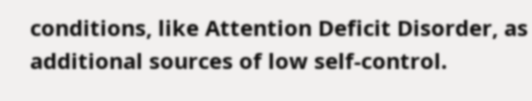conditions, like Attention Deficit Disorder, as additional sources of low self-control.